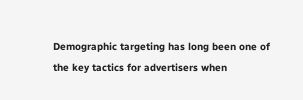Demographic targeting has long been one of the key tactics for advertisers when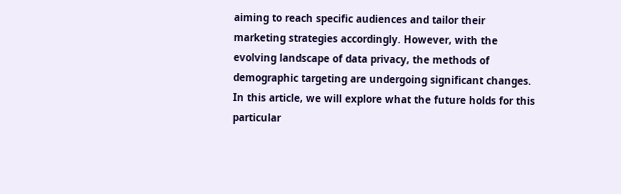aiming to reach specific audiences and tailor their marketing strategies accordingly. However, with the evolving landscape of data privacy, the methods of demographic targeting are undergoing significant changes. In this article, we will explore what the future holds for this particular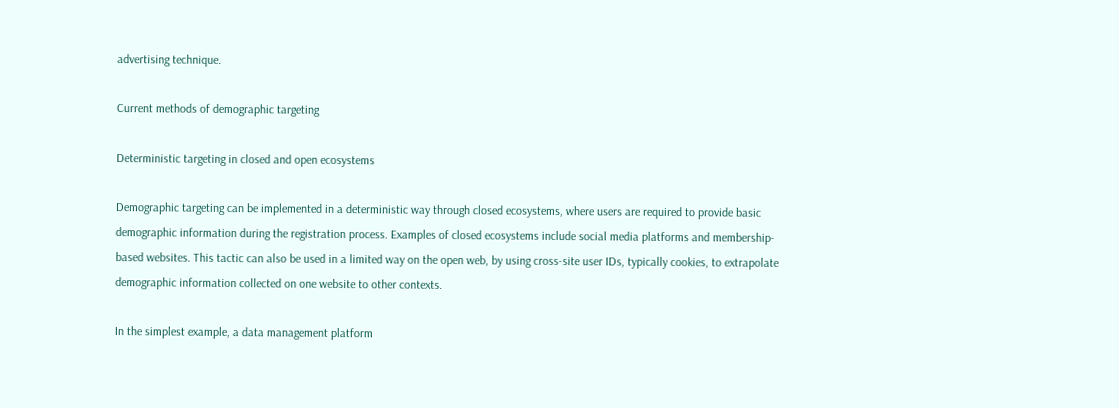advertising technique.

Current methods of demographic targeting

Deterministic targeting in closed and open ecosystems

Demographic targeting can be implemented in a deterministic way through closed ecosystems, where users are required to provide basic demographic information during the registration process. Examples of closed ecosystems include social media platforms and membership-based websites. This tactic can also be used in a limited way on the open web, by using cross-site user IDs, typically cookies, to extrapolate demographic information collected on one website to other contexts.

In the simplest example, a data management platform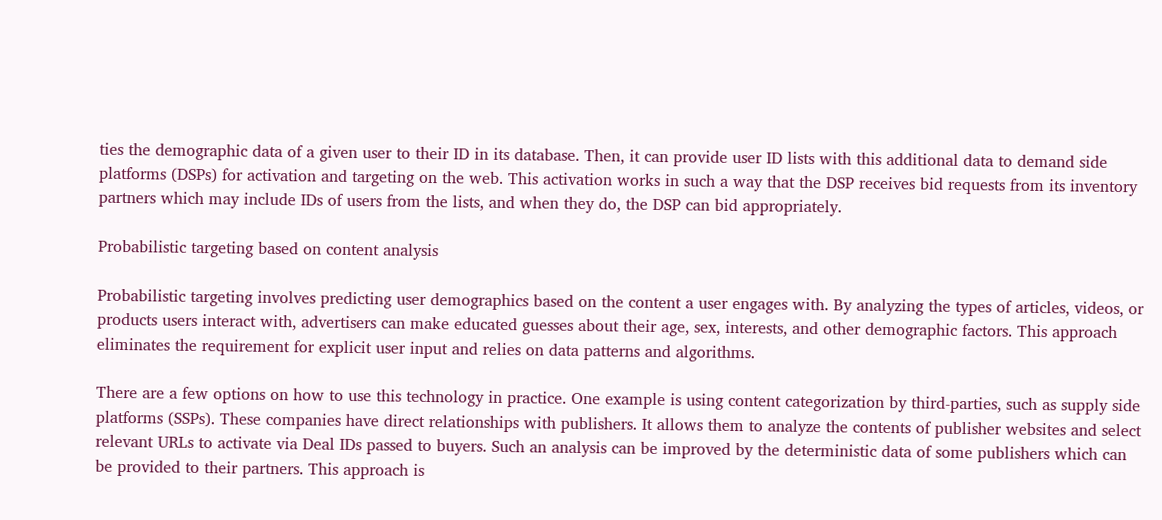ties the demographic data of a given user to their ID in its database. Then, it can provide user ID lists with this additional data to demand side platforms (DSPs) for activation and targeting on the web. This activation works in such a way that the DSP receives bid requests from its inventory partners which may include IDs of users from the lists, and when they do, the DSP can bid appropriately.

Probabilistic targeting based on content analysis

Probabilistic targeting involves predicting user demographics based on the content a user engages with. By analyzing the types of articles, videos, or products users interact with, advertisers can make educated guesses about their age, sex, interests, and other demographic factors. This approach eliminates the requirement for explicit user input and relies on data patterns and algorithms.

There are a few options on how to use this technology in practice. One example is using content categorization by third-parties, such as supply side platforms (SSPs). These companies have direct relationships with publishers. It allows them to analyze the contents of publisher websites and select relevant URLs to activate via Deal IDs passed to buyers. Such an analysis can be improved by the deterministic data of some publishers which can be provided to their partners. This approach is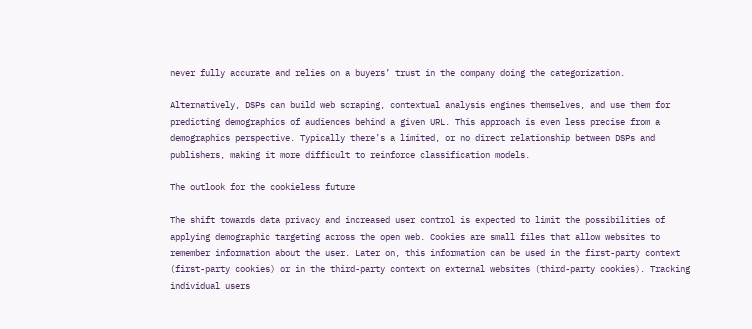never fully accurate and relies on a buyers’ trust in the company doing the categorization.

Alternatively, DSPs can build web scraping, contextual analysis engines themselves, and use them for predicting demographics of audiences behind a given URL. This approach is even less precise from a demographics perspective. Typically there’s a limited, or no direct relationship between DSPs and publishers, making it more difficult to reinforce classification models.

The outlook for the cookieless future

The shift towards data privacy and increased user control is expected to limit the possibilities of applying demographic targeting across the open web. Cookies are small files that allow websites to remember information about the user. Later on, this information can be used in the first-party context (first-party cookies) or in the third-party context on external websites (third-party cookies). Tracking individual users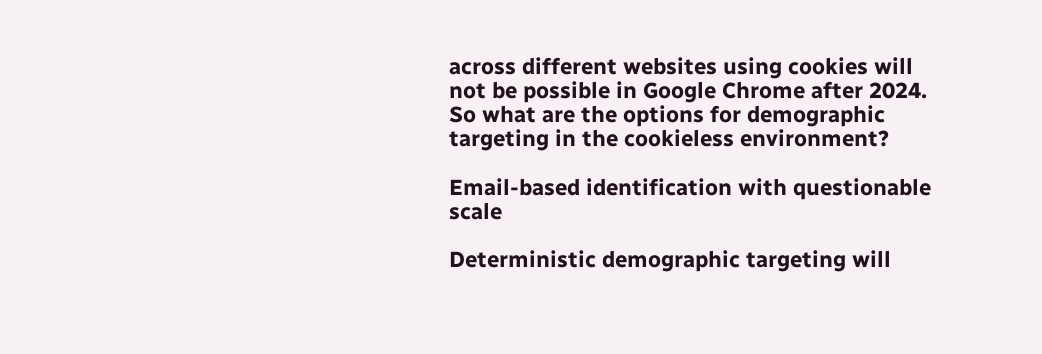across different websites using cookies will not be possible in Google Chrome after 2024. So what are the options for demographic targeting in the cookieless environment?

Email-based identification with questionable scale

Deterministic demographic targeting will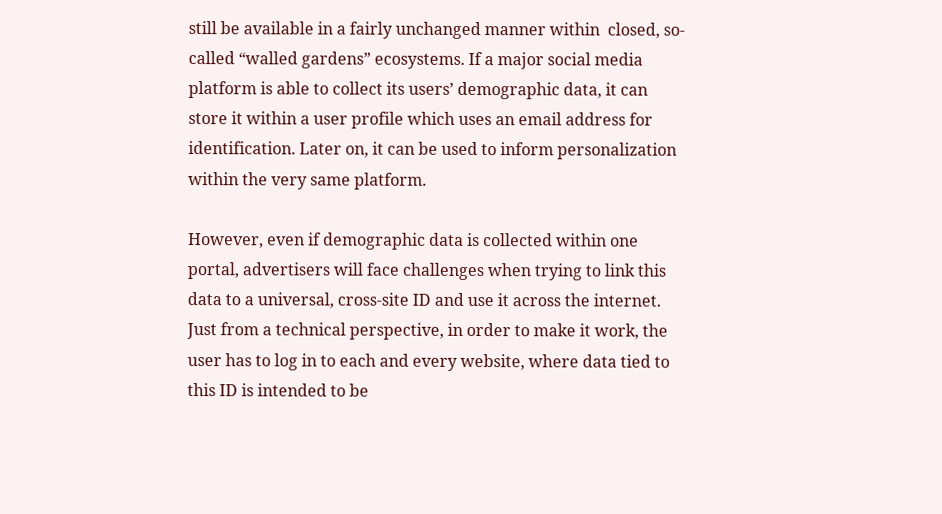still be available in a fairly unchanged manner within  closed, so-called “walled gardens” ecosystems. If a major social media platform is able to collect its users’ demographic data, it can store it within a user profile which uses an email address for identification. Later on, it can be used to inform personalization within the very same platform.

However, even if demographic data is collected within one portal, advertisers will face challenges when trying to link this data to a universal, cross-site ID and use it across the internet. Just from a technical perspective, in order to make it work, the user has to log in to each and every website, where data tied to this ID is intended to be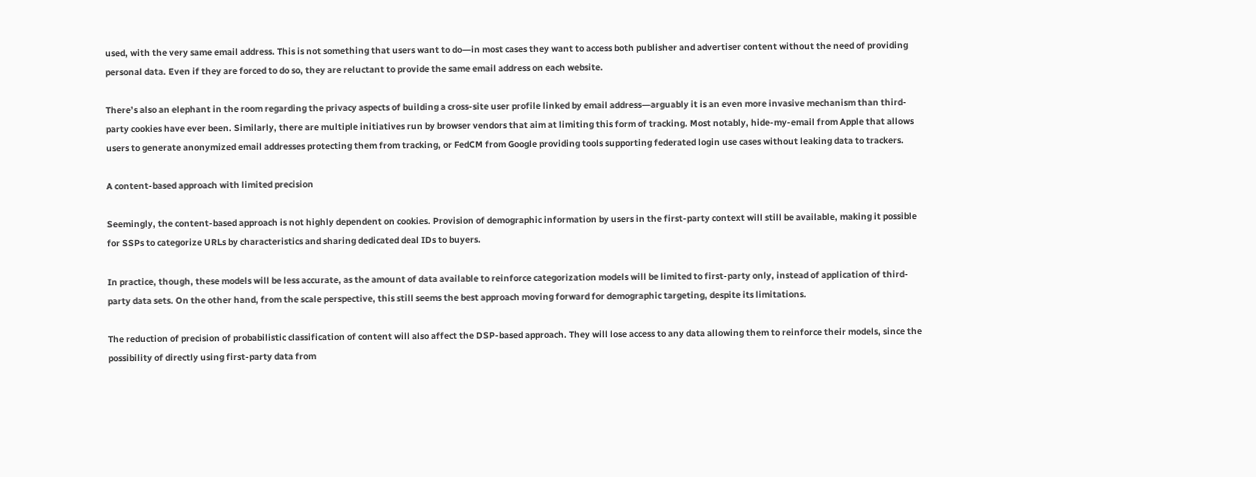used, with the very same email address. This is not something that users want to do―in most cases they want to access both publisher and advertiser content without the need of providing personal data. Even if they are forced to do so, they are reluctant to provide the same email address on each website.

There’s also an elephant in the room regarding the privacy aspects of building a cross-site user profile linked by email address―arguably it is an even more invasive mechanism than third-party cookies have ever been. Similarly, there are multiple initiatives run by browser vendors that aim at limiting this form of tracking. Most notably, hide-my-email from Apple that allows users to generate anonymized email addresses protecting them from tracking, or FedCM from Google providing tools supporting federated login use cases without leaking data to trackers.

A content-based approach with limited precision

Seemingly, the content-based approach is not highly dependent on cookies. Provision of demographic information by users in the first-party context will still be available, making it possible for SSPs to categorize URLs by characteristics and sharing dedicated deal IDs to buyers.

In practice, though, these models will be less accurate, as the amount of data available to reinforce categorization models will be limited to first-party only, instead of application of third-party data sets. On the other hand, from the scale perspective, this still seems the best approach moving forward for demographic targeting, despite its limitations.

The reduction of precision of probabilistic classification of content will also affect the DSP-based approach. They will lose access to any data allowing them to reinforce their models, since the possibility of directly using first-party data from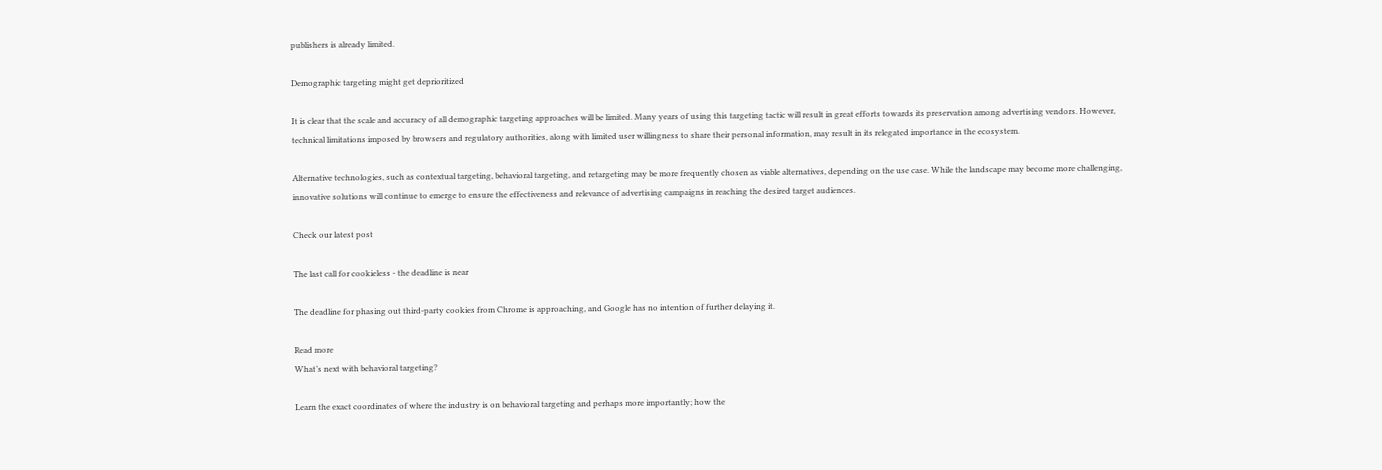publishers is already limited.

Demographic targeting might get deprioritized

It is clear that the scale and accuracy of all demographic targeting approaches will be limited. Many years of using this targeting tactic will result in great efforts towards its preservation among advertising vendors. However, technical limitations imposed by browsers and regulatory authorities, along with limited user willingness to share their personal information, may result in its relegated importance in the ecosystem.

Alternative technologies, such as contextual targeting, behavioral targeting, and retargeting may be more frequently chosen as viable alternatives, depending on the use case. While the landscape may become more challenging, innovative solutions will continue to emerge to ensure the effectiveness and relevance of advertising campaigns in reaching the desired target audiences.

Check our latest post

The last call for cookieless - the deadline is near

The deadline for phasing out third-party cookies from Chrome is approaching, and Google has no intention of further delaying it.

Read more
What’s next with behavioral targeting?

Learn the exact coordinates of where the industry is on behavioral targeting and perhaps more importantly; how the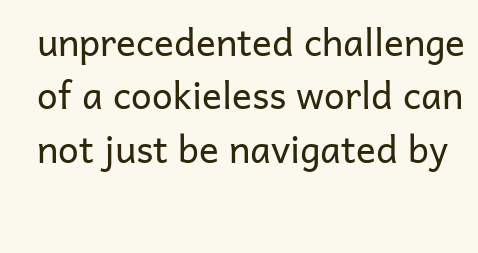unprecedented challenge of a cookieless world can not just be navigated by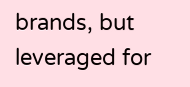brands, but leveraged for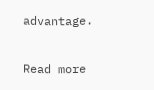advantage.

Read more